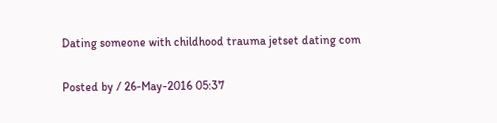Dating someone with childhood trauma jetset dating com

Posted by / 26-May-2016 05:37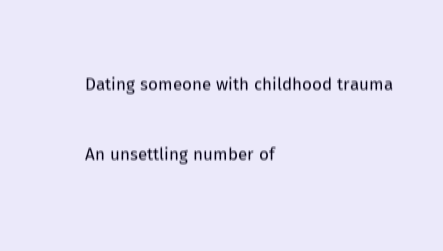Dating someone with childhood trauma

An unsettling number of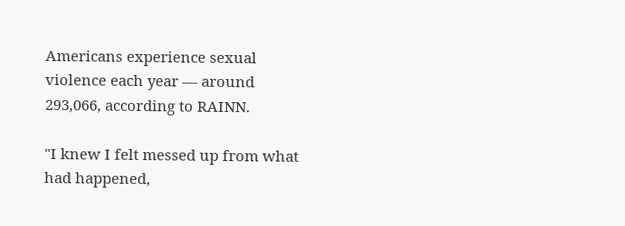Americans experience sexual violence each year — around 293,066, according to RAINN.

"I knew I felt messed up from what had happened,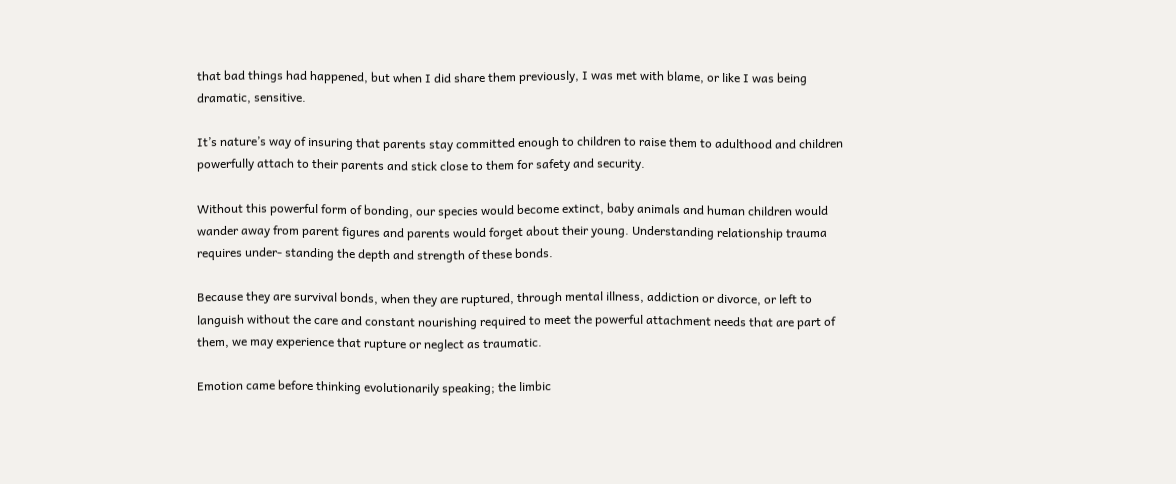that bad things had happened, but when I did share them previously, I was met with blame, or like I was being dramatic, sensitive.

It’s nature’s way of insuring that parents stay committed enough to children to raise them to adulthood and children powerfully attach to their parents and stick close to them for safety and security.

Without this powerful form of bonding, our species would become extinct, baby animals and human children would wander away from parent figures and parents would forget about their young. Understanding relationship trauma requires under- standing the depth and strength of these bonds.

Because they are survival bonds, when they are ruptured, through mental illness, addiction or divorce, or left to languish without the care and constant nourishing required to meet the powerful attachment needs that are part of them, we may experience that rupture or neglect as traumatic.

Emotion came before thinking evolutionarily speaking; the limbic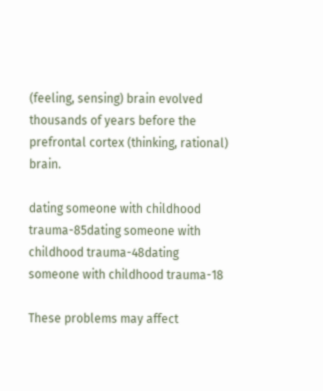(feeling, sensing) brain evolved thousands of years before the prefrontal cortex (thinking, rational) brain.

dating someone with childhood trauma-85dating someone with childhood trauma-48dating someone with childhood trauma-18

These problems may affect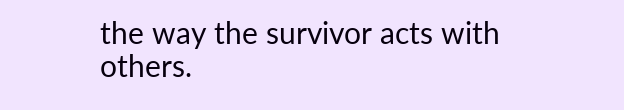the way the survivor acts with others.